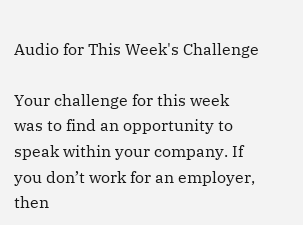Audio for This Week's Challenge

Your challenge for this week was to find an opportunity to speak within your company. If you don’t work for an employer, then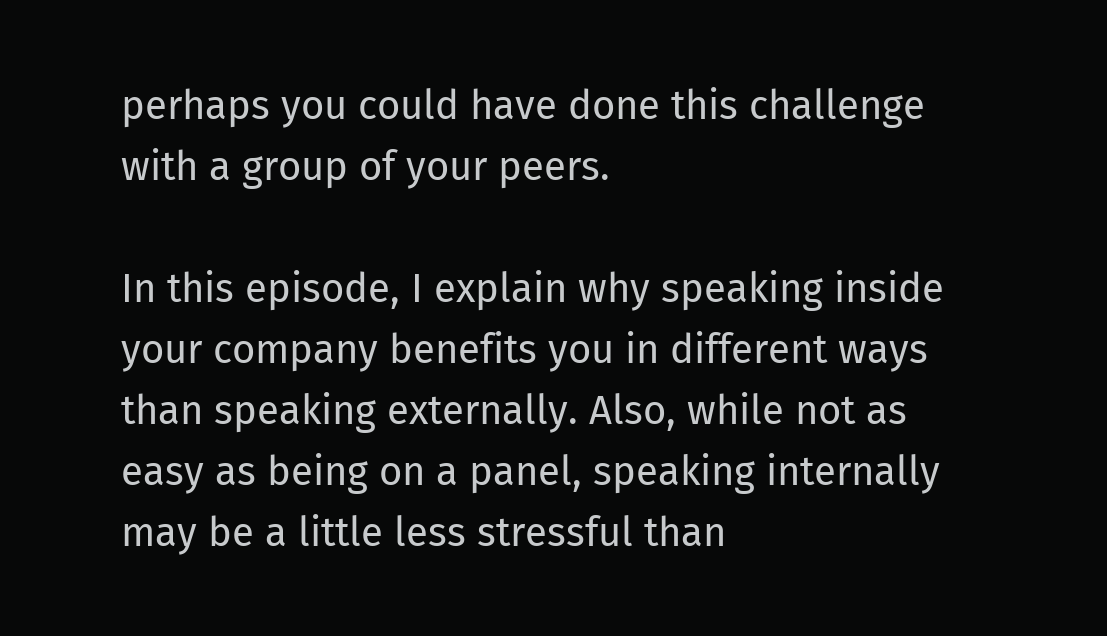perhaps you could have done this challenge with a group of your peers.

In this episode, I explain why speaking inside your company benefits you in different ways than speaking externally. Also, while not as easy as being on a panel, speaking internally may be a little less stressful than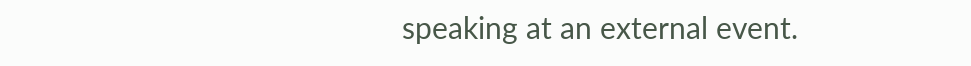speaking at an external event.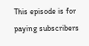This episode is for paying subscribers